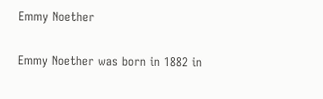Emmy Noether

Emmy Noether was born in 1882 in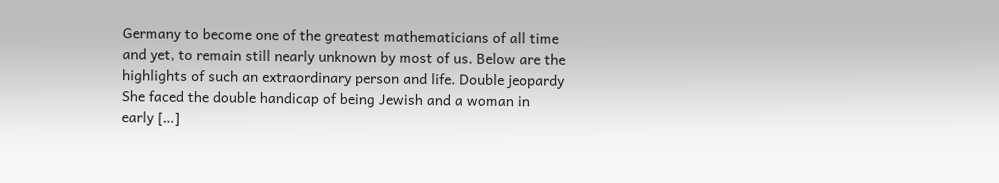Germany to become one of the greatest mathematicians of all time and yet, to remain still nearly unknown by most of us. Below are the highlights of such an extraordinary person and life. Double jeopardy She faced the double handicap of being Jewish and a woman in early […]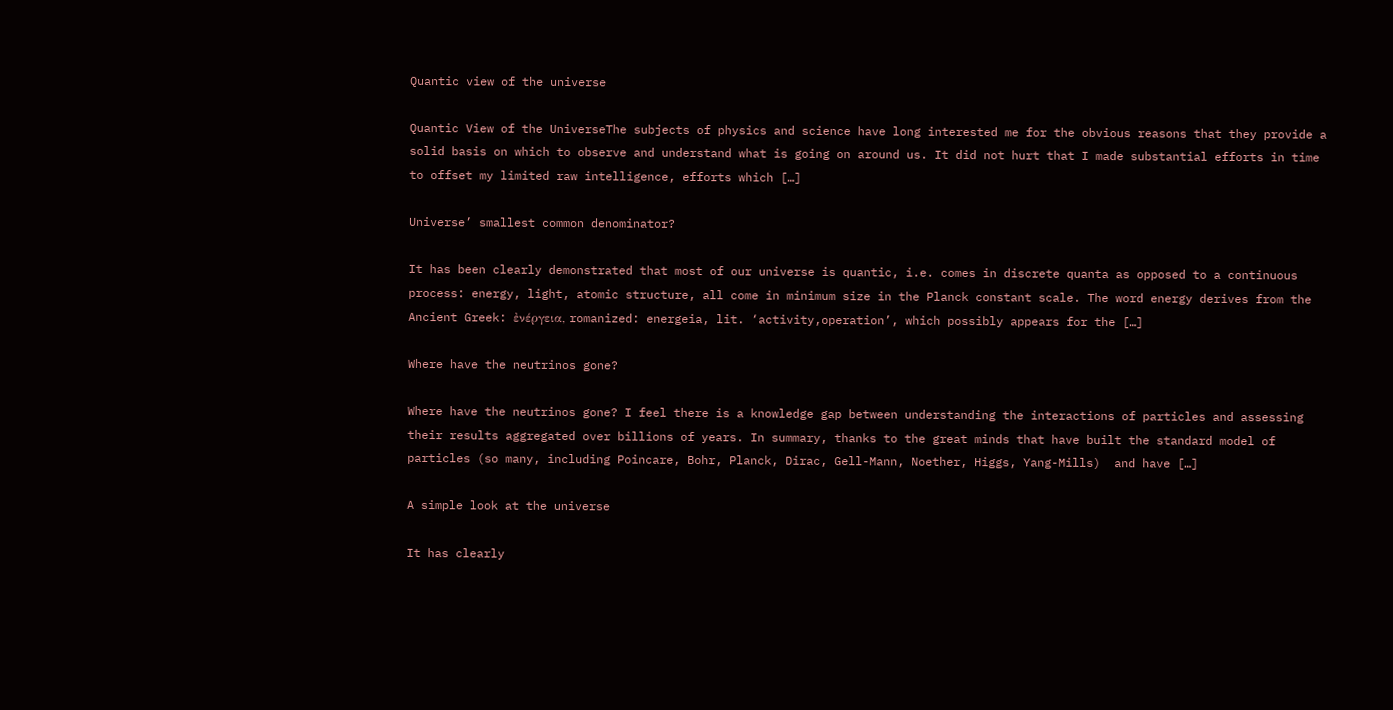Quantic view of the universe

Quantic View of the UniverseThe subjects of physics and science have long interested me for the obvious reasons that they provide a solid basis on which to observe and understand what is going on around us. It did not hurt that I made substantial efforts in time to offset my limited raw intelligence, efforts which […]

Universe’ smallest common denominator?

It has been clearly demonstrated that most of our universe is quantic, i.e. comes in discrete quanta as opposed to a continuous process: energy, light, atomic structure, all come in minimum size in the Planck constant scale. The word energy derives from the Ancient Greek: ἐνέργεια, romanized: energeia, lit. ‘activity,operation’, which possibly appears for the […]

Where have the neutrinos gone?

Where have the neutrinos gone? I feel there is a knowledge gap between understanding the interactions of particles and assessing their results aggregated over billions of years. In summary, thanks to the great minds that have built the standard model of particles (so many, including Poincare, Bohr, Planck, Dirac, Gell-Mann, Noether, Higgs, Yang-Mills)  and have […]

A simple look at the universe

It has clearly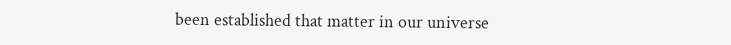been established that matter in our universe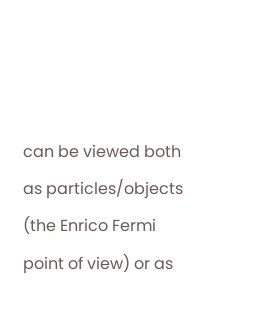can be viewed both as particles/objects (the Enrico Fermi point of view) or as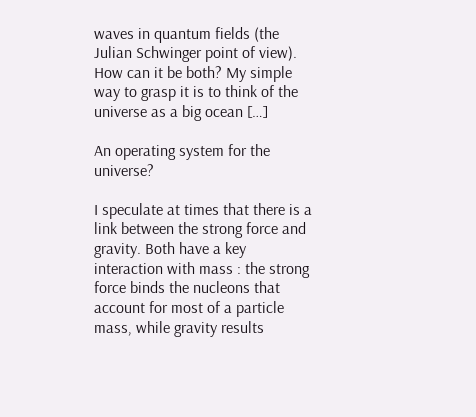waves in quantum fields (the Julian Schwinger point of view). How can it be both? My simple way to grasp it is to think of the universe as a big ocean […]

An operating system for the universe?

I speculate at times that there is a link between the strong force and gravity. Both have a key interaction with mass : the strong force binds the nucleons that account for most of a particle mass, while gravity results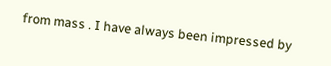from mass . I have always been impressed by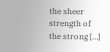the sheer strength of the strong […]